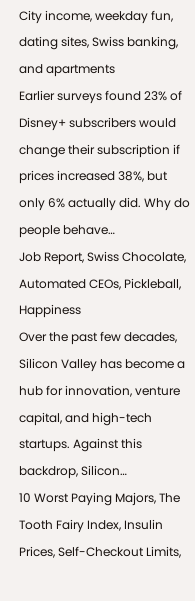City income, weekday fun, dating sites, Swiss banking, and apartments
Earlier surveys found 23% of Disney+ subscribers would change their subscription if prices increased 38%, but only 6% actually did. Why do people behave…
Job Report, Swiss Chocolate, Automated CEOs, Pickleball, Happiness
Over the past few decades, Silicon Valley has become a hub for innovation, venture capital, and high-tech startups. Against this backdrop, Silicon…
10 Worst Paying Majors, The Tooth Fairy Index, Insulin Prices, Self-Checkout Limits,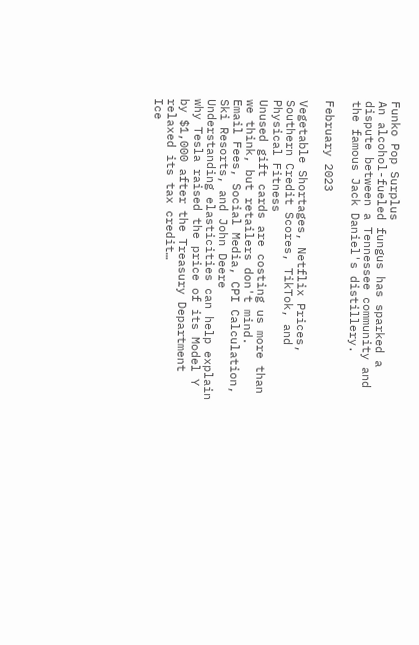Funko Pop Surplus
An alcohol-fueled fungus has sparked a dispute between a Tennessee community and the famous Jack Daniel's distillery.

February 2023

Vegetable Shortages, Netflix Prices, Southern Credit Scores, TikTok, and Physical Fitness
Unused gift cards are costing us more than we think, but retailers don't mind.
Email Fees, Social Media, CPI Calculation, Ski Resorts, and John Deere
Understanding elasticities can help explain why Tesla raised the price of its Model Y by $1,000 after the Treasury Department relaxed its tax credit…
Ice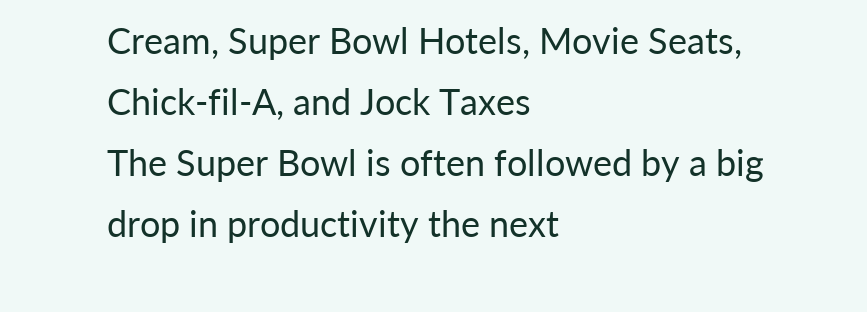Cream, Super Bowl Hotels, Movie Seats, Chick-fil-A, and Jock Taxes
The Super Bowl is often followed by a big drop in productivity the next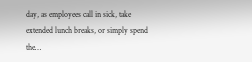day, as employees call in sick, take extended lunch breaks, or simply spend the…